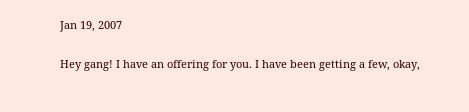Jan 19, 2007


Hey gang! I have an offering for you. I have been getting a few, okay,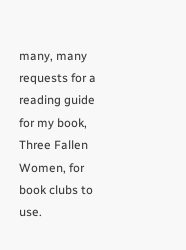many, many requests for a reading guide for my book, Three Fallen Women, for book clubs to use.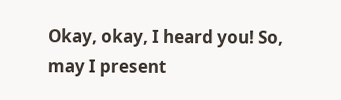Okay, okay, I heard you! So, may I present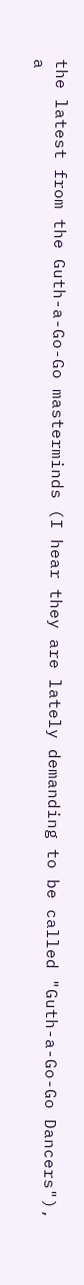the latest from the Guth-a-Go-Go masterminds (I hear they are lately demanding to be called "Guth-a-Go-Go Dancers"), a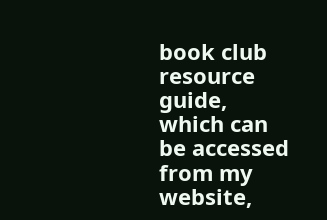book club resource guide, which can be accessed from my website,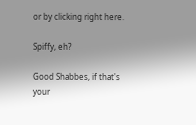or by clicking right here.

Spiffy, eh?

Good Shabbes, if that's your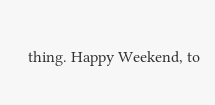thing. Happy Weekend, to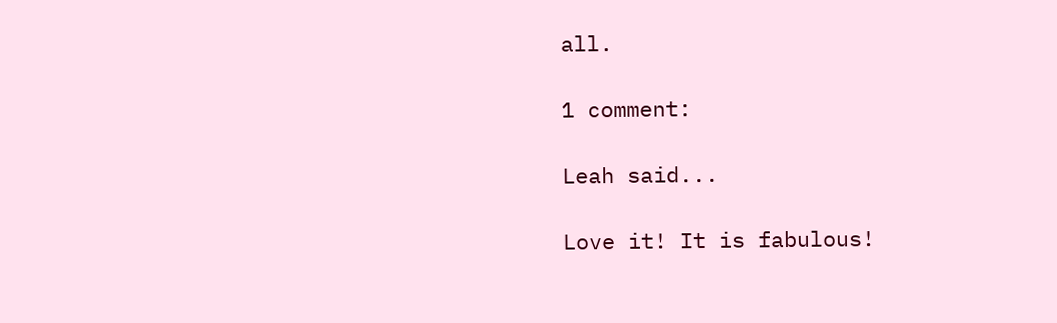all.

1 comment:

Leah said...

Love it! It is fabulous!